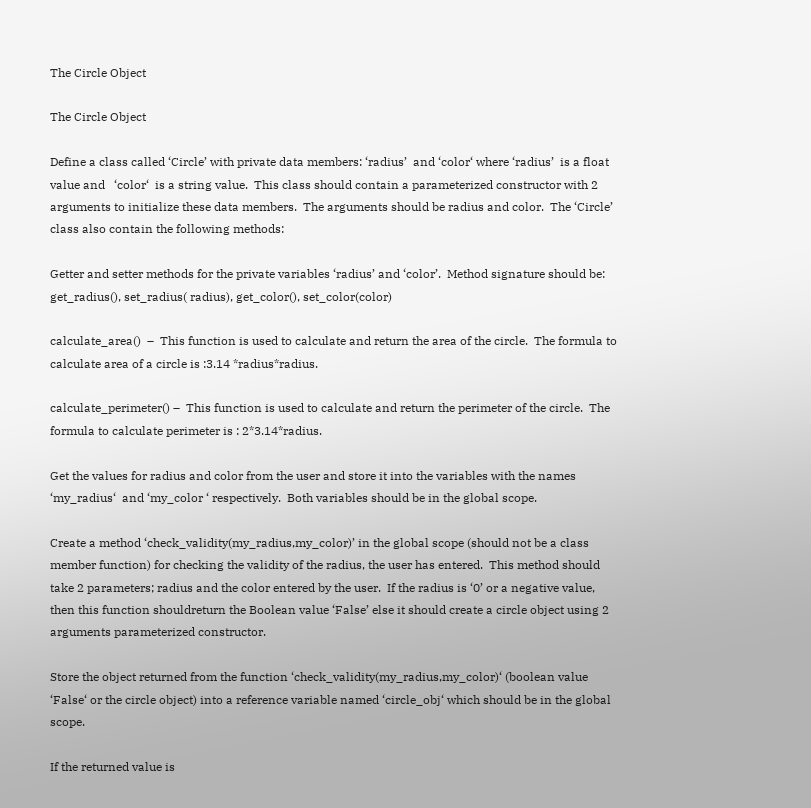The Circle Object

The Circle Object

Define a class called ‘Circle’ with private data members: ‘radius’  and ‘color‘ where ‘radius’  is a float value and   ‘color‘  is a string value.  This class should contain a parameterized constructor with 2 arguments to initialize these data members.  The arguments should be radius and color.  The ‘Circle’ class also contain the following methods:

Getter and setter methods for the private variables ‘radius’ and ‘color’.  Method signature should be: get_radius(), set_radius( radius), get_color(), set_color(color)

calculate_area()  –  This function is used to calculate and return the area of the circle.  The formula to calculate area of a circle is :3.14 *radius*radius.

calculate_perimeter() –  This function is used to calculate and return the perimeter of the circle.  The formula to calculate perimeter is : 2*3.14*radius.

Get the values for radius and color from the user and store it into the variables with the names  ‘my_radius‘  and ‘my_color ‘ respectively.  Both variables should be in the global scope.

Create a method ‘check_validity(my_radius,my_color)’ in the global scope (should not be a class member function) for checking the validity of the radius, the user has entered.  This method should take 2 parameters; radius and the color entered by the user.  If the radius is ‘0’ or a negative value, then this function shouldreturn the Boolean value ‘False’ else it should create a circle object using 2 arguments parameterized constructor.

Store the object returned from the function ‘check_validity(my_radius,my_color)‘ (boolean value ‘False‘ or the circle object) into a reference variable named ‘circle_obj‘ which should be in the global scope.

If the returned value is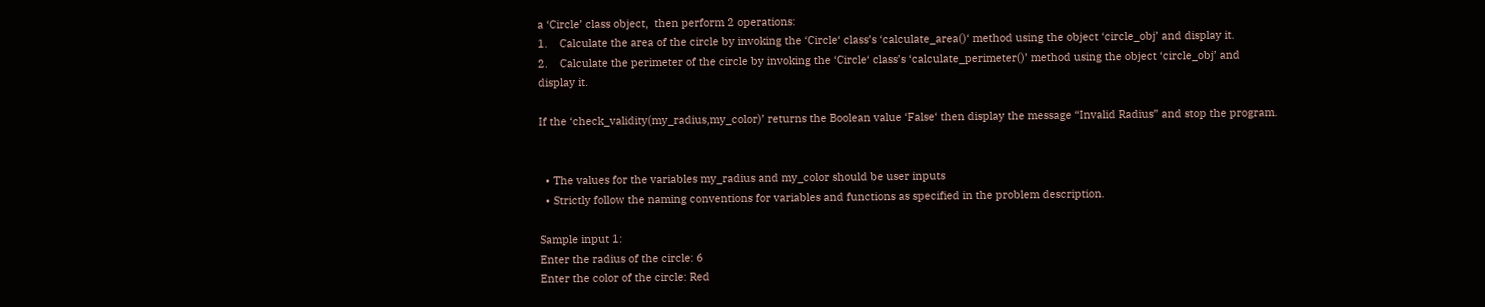a ‘Circle’ class object,  then perform 2 operations:
1.    Calculate the area of the circle by invoking the ‘Circle‘ class’s ‘calculate_area()‘ method using the object ‘circle_obj’ and display it.
2.    Calculate the perimeter of the circle by invoking the ‘Circle‘ class’s ‘calculate_perimeter()’ method using the object ‘circle_obj’ and display it.

If the ‘check_validity(my_radius,my_color)’ returns the Boolean value ‘False‘ then display the message “Invalid Radius” and stop the program.


  • The values for the variables my_radius and my_color should be user inputs
  • Strictly follow the naming conventions for variables and functions as specified in the problem description.

Sample input 1:
Enter the radius of the circle: 6
Enter the color of the circle: Red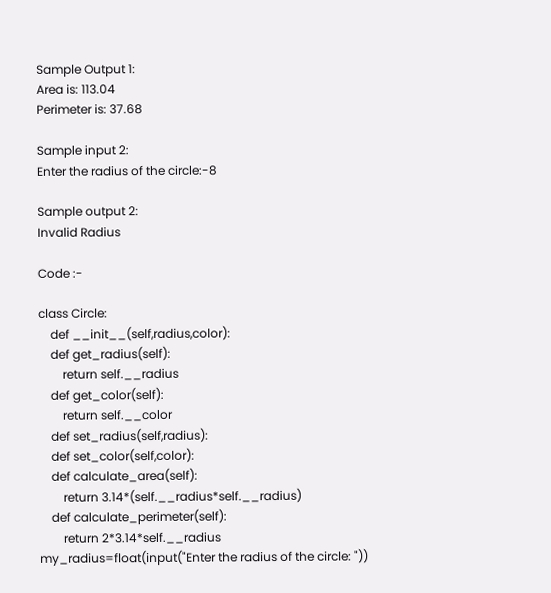Sample Output 1:
Area is: 113.04
Perimeter is: 37.68

Sample input 2:
Enter the radius of the circle:-8

Sample output 2:
Invalid Radius

Code :-

class Circle:
    def __init__(self,radius,color):
    def get_radius(self):
        return self.__radius
    def get_color(self):
        return self.__color
    def set_radius(self,radius):
    def set_color(self,color):
    def calculate_area(self):
        return 3.14*(self.__radius*self.__radius)
    def calculate_perimeter(self):
        return 2*3.14*self.__radius
my_radius=float(input("Enter the radius of the circle: "))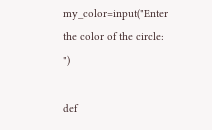my_color=input("Enter the color of the circle: ")

def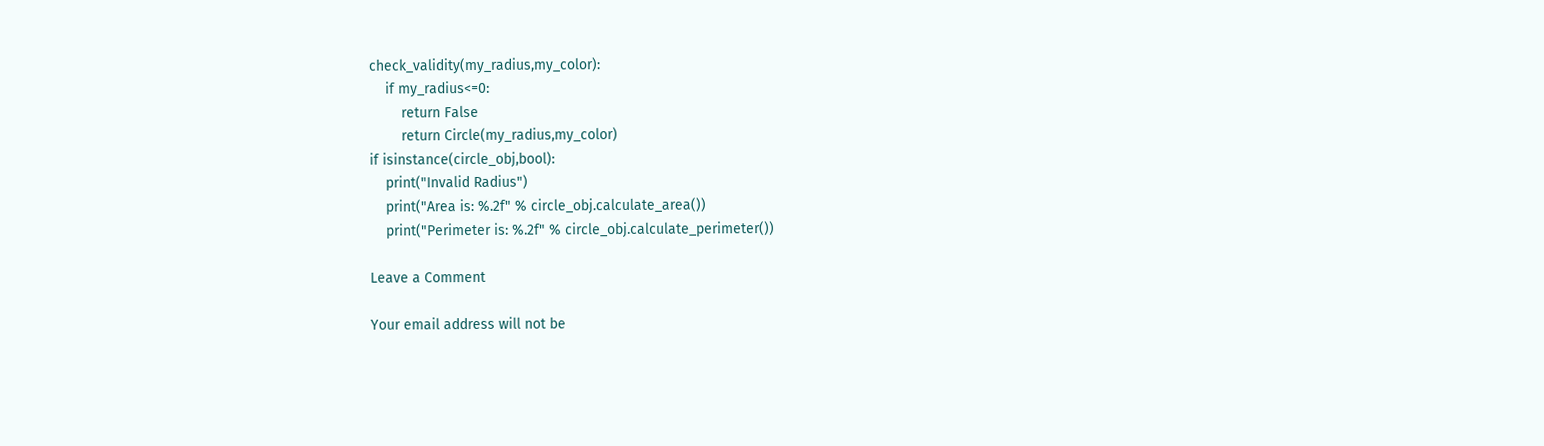check_validity(my_radius,my_color):
    if my_radius<=0:
        return False
        return Circle(my_radius,my_color)
if isinstance(circle_obj,bool):
    print("Invalid Radius")
    print("Area is: %.2f" % circle_obj.calculate_area())
    print("Perimeter is: %.2f" % circle_obj.calculate_perimeter())

Leave a Comment

Your email address will not be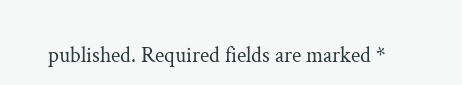published. Required fields are marked *